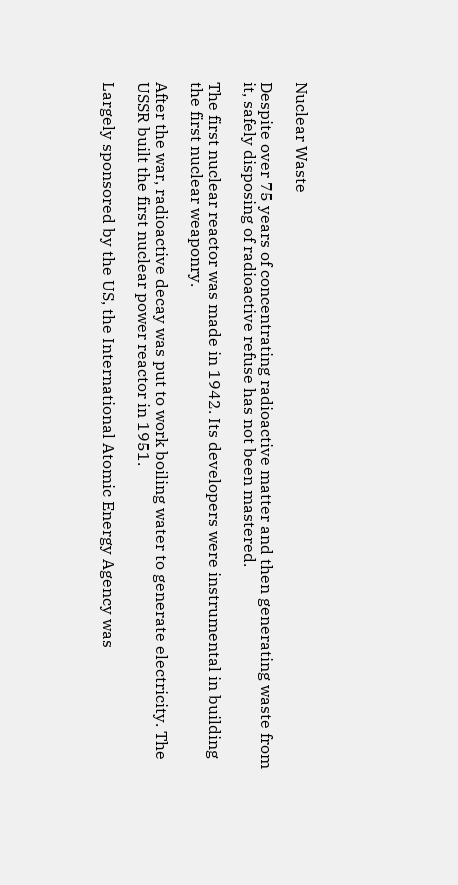Nuclear Waste

Despite over 75 years of concentrating radioactive matter and then generating waste from it, safely disposing of radioactive refuse has not been mastered.

The first nuclear reactor was made in 1942. Its developers were instrumental in building the first nuclear weaponry.

After the war, radioactive decay was put to work boiling water to generate electricity. The USSR built the first nuclear power reactor in 1951.

Largely sponsored by the US, the International Atomic Energy Agency was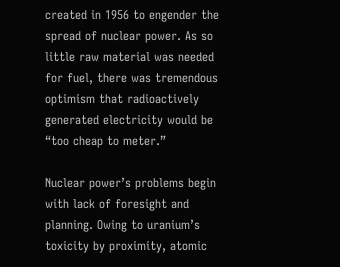created in 1956 to engender the spread of nuclear power. As so little raw material was needed for fuel, there was tremendous optimism that radioactively generated electricity would be “too cheap to meter.”

Nuclear power’s problems begin with lack of foresight and planning. Owing to uranium’s toxicity by proximity, atomic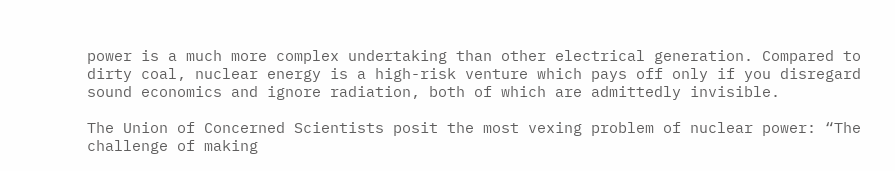power is a much more complex undertaking than other electrical generation. Compared to dirty coal, nuclear energy is a high-risk venture which pays off only if you disregard sound economics and ignore radiation, both of which are admittedly invisible.

The Union of Concerned Scientists posit the most vexing problem of nuclear power: “The challenge of making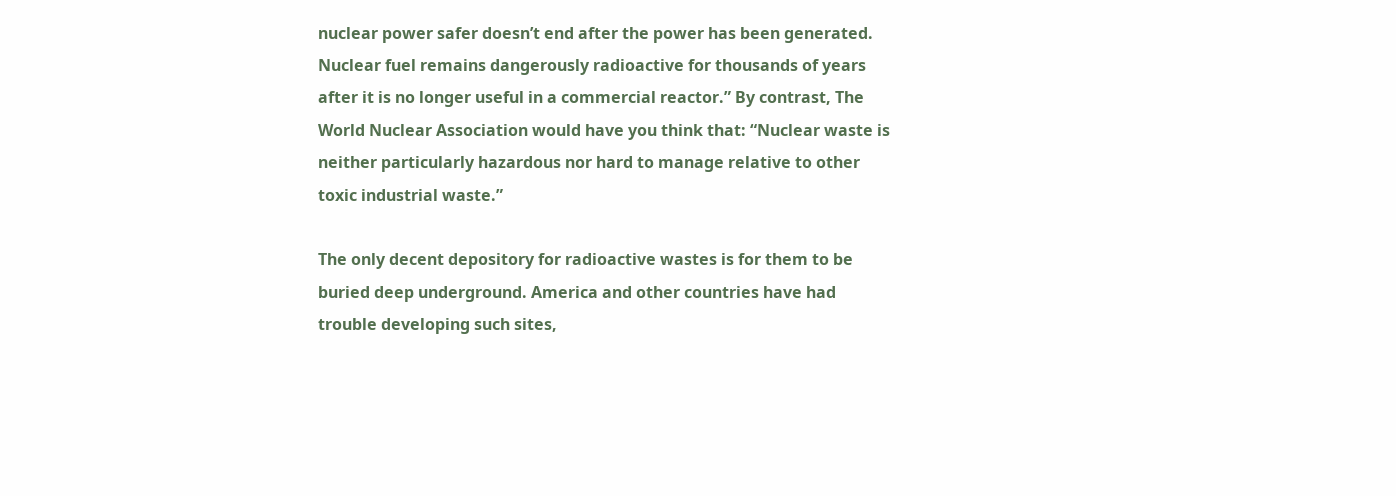nuclear power safer doesn’t end after the power has been generated. Nuclear fuel remains dangerously radioactive for thousands of years after it is no longer useful in a commercial reactor.” By contrast, The World Nuclear Association would have you think that: “Nuclear waste is neither particularly hazardous nor hard to manage relative to other toxic industrial waste.”

The only decent depository for radioactive wastes is for them to be buried deep underground. America and other countries have had trouble developing such sites,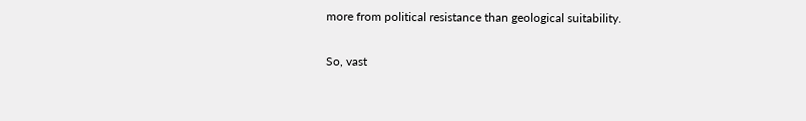more from political resistance than geological suitability.

So, vast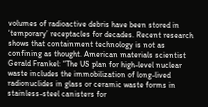volumes of radioactive debris have been stored in ‘temporary’ receptacles for decades. Recent research shows that containment technology is not as confining as thought. American materials scientist Gerald Frankel: “The US plan for high-level nuclear waste includes the immobilization of long-lived radionuclides in glass or ceramic waste forms in stainless-steel canisters for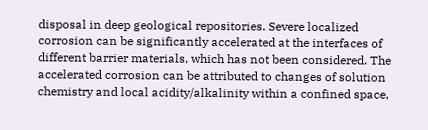disposal in deep geological repositories. Severe localized corrosion can be significantly accelerated at the interfaces of different barrier materials, which has not been considered. The accelerated corrosion can be attributed to changes of solution chemistry and local acidity/alkalinity within a confined space,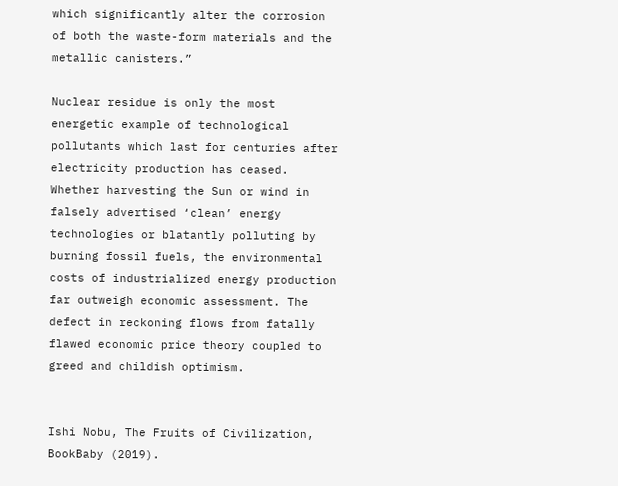which significantly alter the corrosion of both the waste-form materials and the metallic canisters.”

Nuclear residue is only the most energetic example of technological pollutants which last for centuries after electricity production has ceased. Whether harvesting the Sun or wind in falsely advertised ‘clean’ energy technologies or blatantly polluting by burning fossil fuels, the environmental costs of industrialized energy production far outweigh economic assessment. The defect in reckoning flows from fatally flawed economic price theory coupled to greed and childish optimism.


Ishi Nobu, The Fruits of Civilization, BookBaby (2019).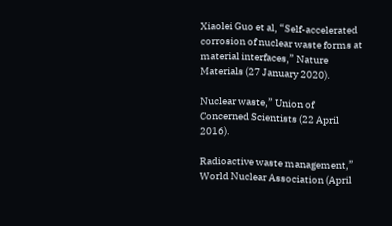Xiaolei Guo et al, “Self-accelerated corrosion of nuclear waste forms at material interfaces,” Nature Materials (27 January 2020).

Nuclear waste,” Union of Concerned Scientists (22 April 2016).

Radioactive waste management,” World Nuclear Association (April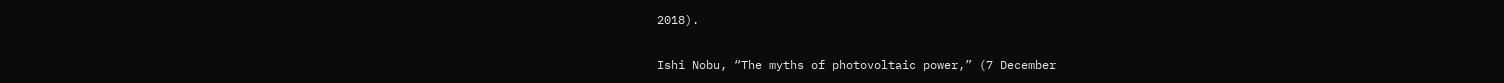2018).

Ishi Nobu, “The myths of photovoltaic power,” (7 December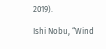2019).

Ishi Nobu, “Wind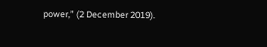power,” (2 December 2019).